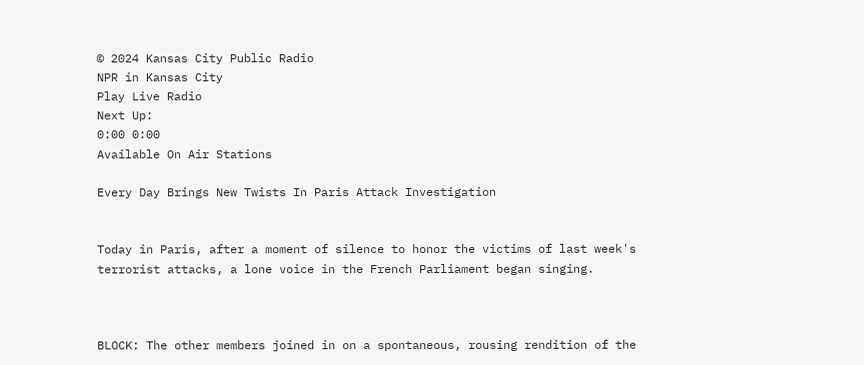© 2024 Kansas City Public Radio
NPR in Kansas City
Play Live Radio
Next Up:
0:00 0:00
Available On Air Stations

Every Day Brings New Twists In Paris Attack Investigation


Today in Paris, after a moment of silence to honor the victims of last week's terrorist attacks, a lone voice in the French Parliament began singing.



BLOCK: The other members joined in on a spontaneous, rousing rendition of the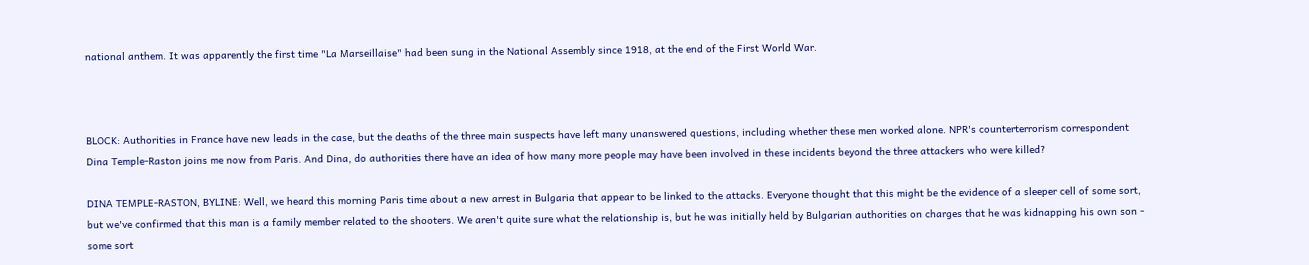national anthem. It was apparently the first time "La Marseillaise" had been sung in the National Assembly since 1918, at the end of the First World War.



BLOCK: Authorities in France have new leads in the case, but the deaths of the three main suspects have left many unanswered questions, including whether these men worked alone. NPR's counterterrorism correspondent Dina Temple-Raston joins me now from Paris. And Dina, do authorities there have an idea of how many more people may have been involved in these incidents beyond the three attackers who were killed?

DINA TEMPLE-RASTON, BYLINE: Well, we heard this morning Paris time about a new arrest in Bulgaria that appear to be linked to the attacks. Everyone thought that this might be the evidence of a sleeper cell of some sort, but we've confirmed that this man is a family member related to the shooters. We aren't quite sure what the relationship is, but he was initially held by Bulgarian authorities on charges that he was kidnapping his own son - some sort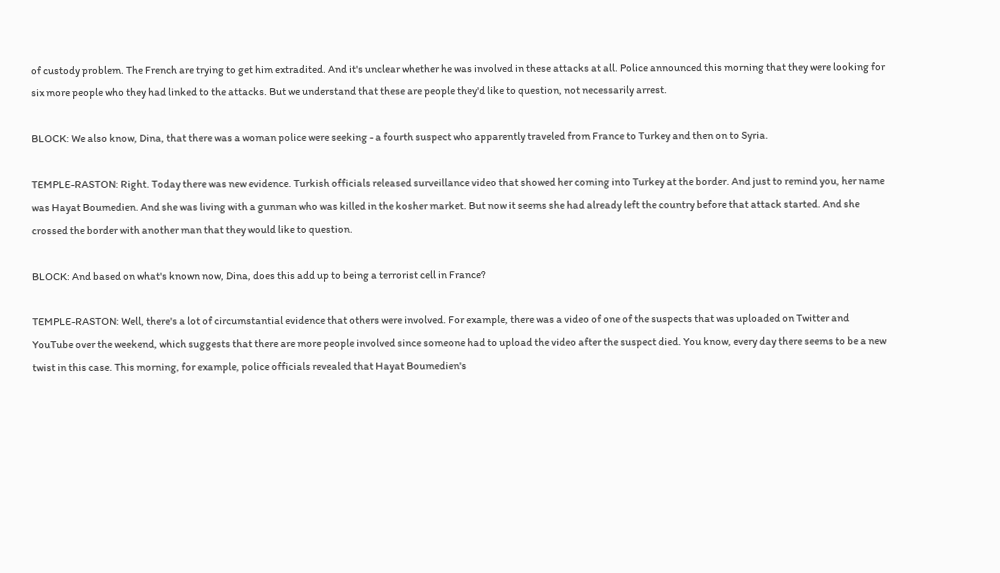of custody problem. The French are trying to get him extradited. And it's unclear whether he was involved in these attacks at all. Police announced this morning that they were looking for six more people who they had linked to the attacks. But we understand that these are people they'd like to question, not necessarily arrest.

BLOCK: We also know, Dina, that there was a woman police were seeking - a fourth suspect who apparently traveled from France to Turkey and then on to Syria.

TEMPLE-RASTON: Right. Today there was new evidence. Turkish officials released surveillance video that showed her coming into Turkey at the border. And just to remind you, her name was Hayat Boumedien. And she was living with a gunman who was killed in the kosher market. But now it seems she had already left the country before that attack started. And she crossed the border with another man that they would like to question.

BLOCK: And based on what's known now, Dina, does this add up to being a terrorist cell in France?

TEMPLE-RASTON: Well, there's a lot of circumstantial evidence that others were involved. For example, there was a video of one of the suspects that was uploaded on Twitter and YouTube over the weekend, which suggests that there are more people involved since someone had to upload the video after the suspect died. You know, every day there seems to be a new twist in this case. This morning, for example, police officials revealed that Hayat Boumedien's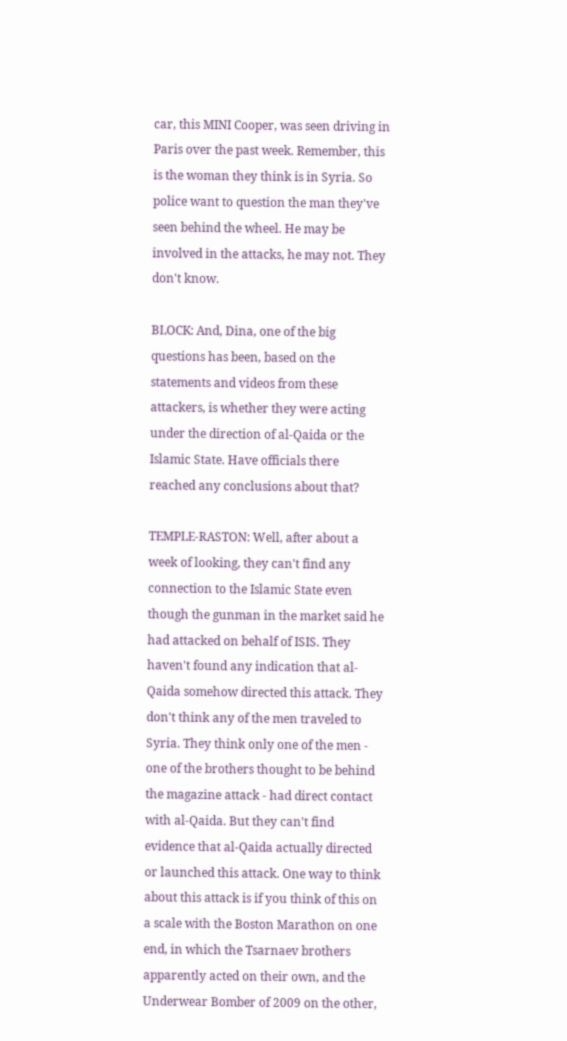car, this MINI Cooper, was seen driving in Paris over the past week. Remember, this is the woman they think is in Syria. So police want to question the man they've seen behind the wheel. He may be involved in the attacks, he may not. They don't know.

BLOCK: And, Dina, one of the big questions has been, based on the statements and videos from these attackers, is whether they were acting under the direction of al-Qaida or the Islamic State. Have officials there reached any conclusions about that?

TEMPLE-RASTON: Well, after about a week of looking, they can't find any connection to the Islamic State even though the gunman in the market said he had attacked on behalf of ISIS. They haven't found any indication that al-Qaida somehow directed this attack. They don't think any of the men traveled to Syria. They think only one of the men - one of the brothers thought to be behind the magazine attack - had direct contact with al-Qaida. But they can't find evidence that al-Qaida actually directed or launched this attack. One way to think about this attack is if you think of this on a scale with the Boston Marathon on one end, in which the Tsarnaev brothers apparently acted on their own, and the Underwear Bomber of 2009 on the other,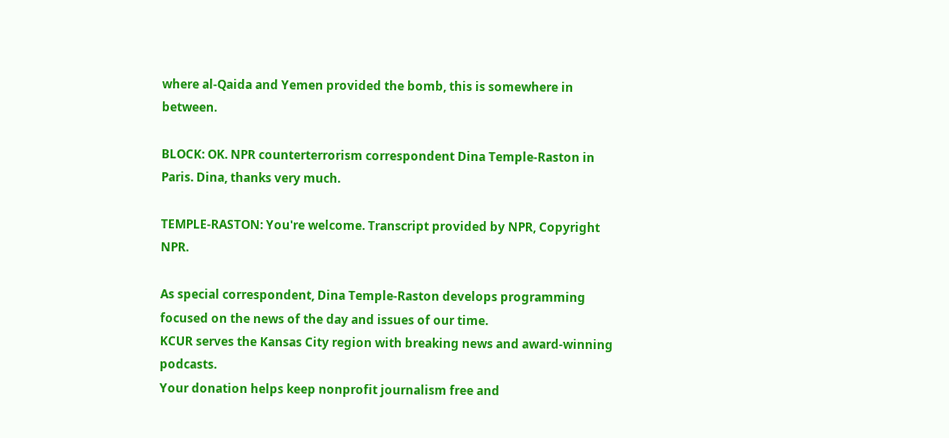where al-Qaida and Yemen provided the bomb, this is somewhere in between.

BLOCK: OK. NPR counterterrorism correspondent Dina Temple-Raston in Paris. Dina, thanks very much.

TEMPLE-RASTON: You're welcome. Transcript provided by NPR, Copyright NPR.

As special correspondent, Dina Temple-Raston develops programming focused on the news of the day and issues of our time.
KCUR serves the Kansas City region with breaking news and award-winning podcasts.
Your donation helps keep nonprofit journalism free and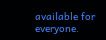available for everyone.